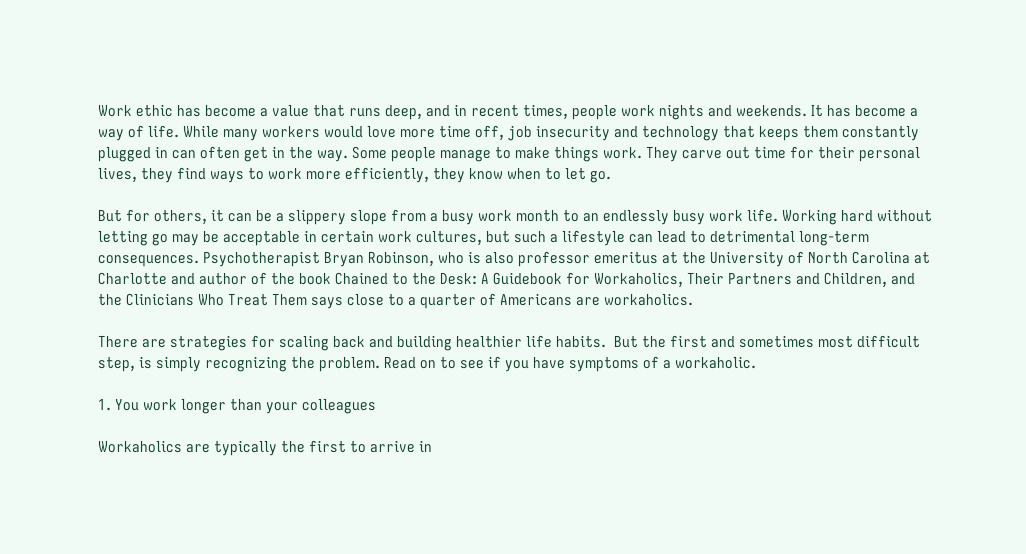Work ethic has become a value that runs deep, and in recent times, people work nights and weekends. It has become a way of life. While many workers would love more time off, job insecurity and technology that keeps them constantly plugged in can often get in the way. Some people manage to make things work. They carve out time for their personal lives, they find ways to work more efficiently, they know when to let go.

But for others, it can be a slippery slope from a busy work month to an endlessly busy work life. Working hard without letting go may be acceptable in certain work cultures, but such a lifestyle can lead to detrimental long-term consequences. Psychotherapist Bryan Robinson, who is also professor emeritus at the University of North Carolina at Charlotte and author of the book Chained to the Desk: A Guidebook for Workaholics, Their Partners and Children, and the Clinicians Who Treat Them says close to a quarter of Americans are workaholics.

There are strategies for scaling back and building healthier life habits.  But the first and sometimes most difficult step, is simply recognizing the problem. Read on to see if you have symptoms of a workaholic.

1. You work longer than your colleagues

Workaholics are typically the first to arrive in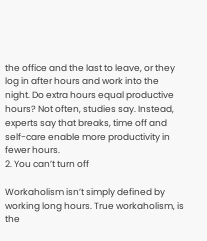the office and the last to leave, or they log in after hours and work into the night. Do extra hours equal productive hours? Not often, studies say. Instead, experts say that breaks, time off and self-care enable more productivity in fewer hours.
2. You can’t turn off

Workaholism isn’t simply defined by working long hours. True workaholism, is the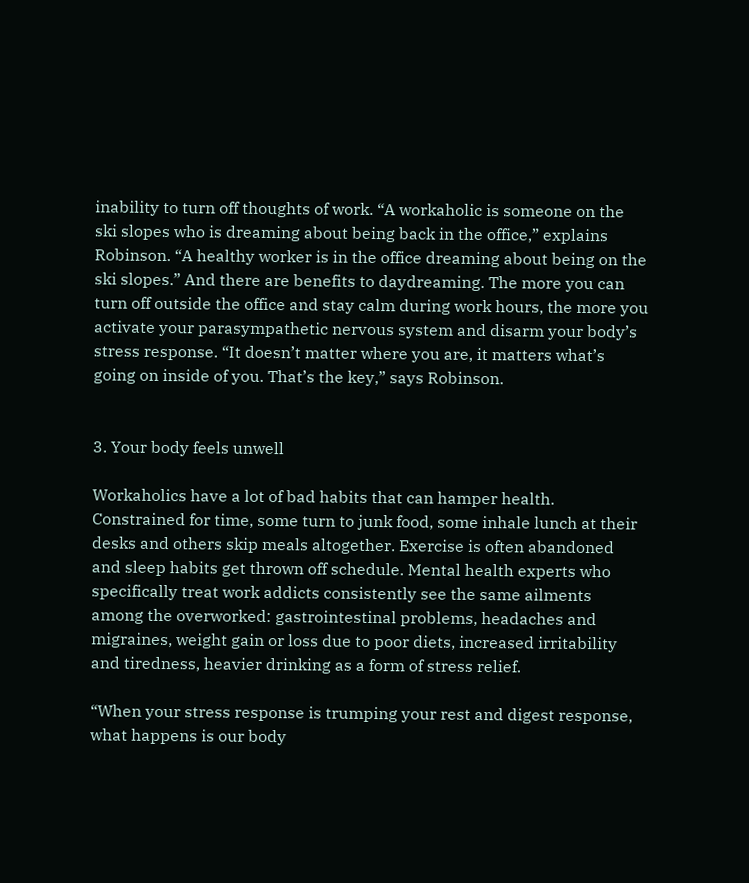inability to turn off thoughts of work. “A workaholic is someone on the ski slopes who is dreaming about being back in the office,” explains Robinson. “A healthy worker is in the office dreaming about being on the ski slopes.” And there are benefits to daydreaming. The more you can turn off outside the office and stay calm during work hours, the more you activate your parasympathetic nervous system and disarm your body’s stress response. “It doesn’t matter where you are, it matters what’s going on inside of you. That’s the key,” says Robinson.


3. Your body feels unwell

Workaholics have a lot of bad habits that can hamper health. Constrained for time, some turn to junk food, some inhale lunch at their desks and others skip meals altogether. Exercise is often abandoned and sleep habits get thrown off schedule. Mental health experts who specifically treat work addicts consistently see the same ailments among the overworked: gastrointestinal problems, headaches and migraines, weight gain or loss due to poor diets, increased irritability and tiredness, heavier drinking as a form of stress relief.

“When your stress response is trumping your rest and digest response, what happens is our body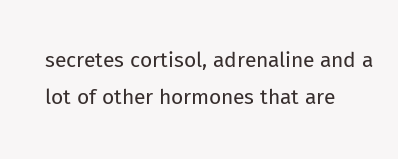secretes cortisol, adrenaline and a lot of other hormones that are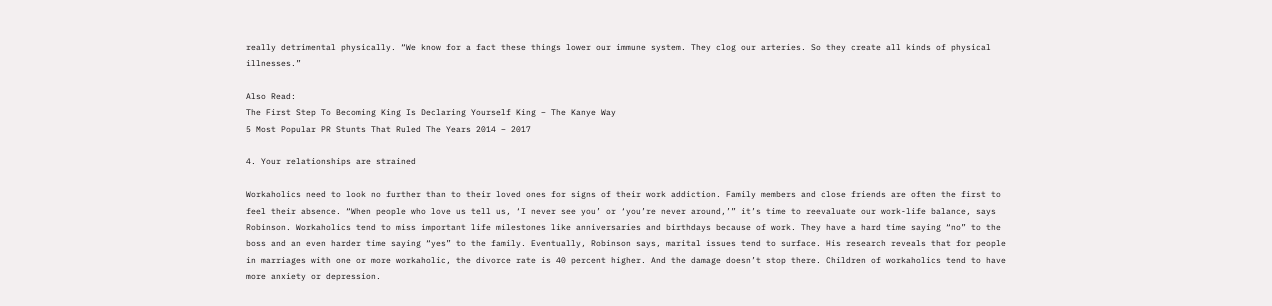really detrimental physically. “We know for a fact these things lower our immune system. They clog our arteries. So they create all kinds of physical illnesses.”

Also Read:
The First Step To Becoming King Is Declaring Yourself King – The Kanye Way
5 Most Popular PR Stunts That Ruled The Years 2014 – 2017

4. Your relationships are strained

Workaholics need to look no further than to their loved ones for signs of their work addiction. Family members and close friends are often the first to feel their absence. “When people who love us tell us, ‘I never see you’ or ‘you’re never around,’” it’s time to reevaluate our work-life balance, says Robinson. Workaholics tend to miss important life milestones like anniversaries and birthdays because of work. They have a hard time saying “no” to the boss and an even harder time saying “yes” to the family. Eventually, Robinson says, marital issues tend to surface. His research reveals that for people in marriages with one or more workaholic, the divorce rate is 40 percent higher. And the damage doesn’t stop there. Children of workaholics tend to have more anxiety or depression.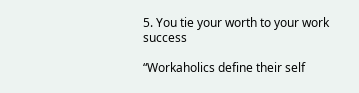5. You tie your worth to your work success

“Workaholics define their self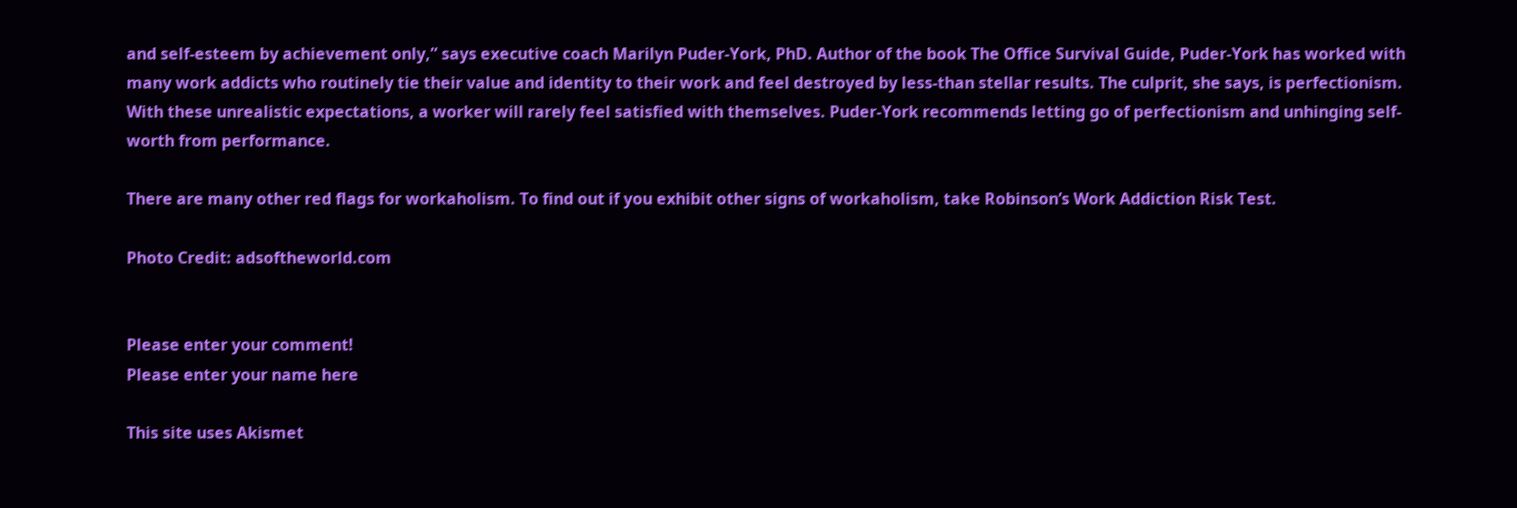and self-esteem by achievement only,” says executive coach Marilyn Puder-York, PhD. Author of the book The Office Survival Guide, Puder-York has worked with many work addicts who routinely tie their value and identity to their work and feel destroyed by less-than stellar results. The culprit, she says, is perfectionism. With these unrealistic expectations, a worker will rarely feel satisfied with themselves. Puder-York recommends letting go of perfectionism and unhinging self-worth from performance.

There are many other red flags for workaholism. To find out if you exhibit other signs of workaholism, take Robinson’s Work Addiction Risk Test.

Photo Credit: adsoftheworld.com


Please enter your comment!
Please enter your name here

This site uses Akismet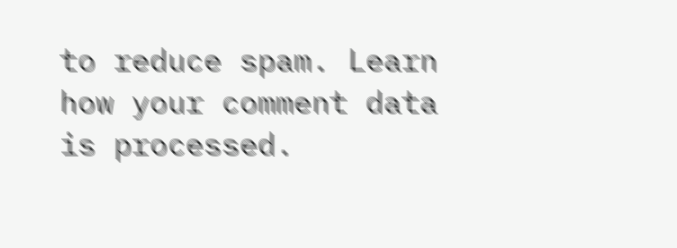to reduce spam. Learn how your comment data is processed.